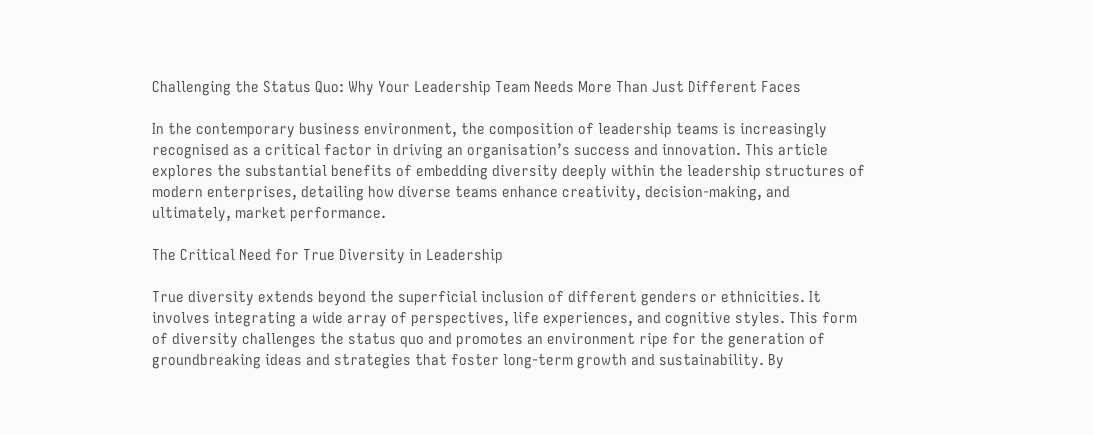Challenging the Status Quo: Why Your Leadership Team Needs More Than Just Different Faces

In the contemporary business environment, the composition of leadership teams is increasingly recognised as a critical factor in driving an organisation’s success and innovation. This article explores the substantial benefits of embedding diversity deeply within the leadership structures of modern enterprises, detailing how diverse teams enhance creativity, decision-making, and ultimately, market performance.

The Critical Need for True Diversity in Leadership

True diversity extends beyond the superficial inclusion of different genders or ethnicities. It involves integrating a wide array of perspectives, life experiences, and cognitive styles. This form of diversity challenges the status quo and promotes an environment ripe for the generation of groundbreaking ideas and strategies that foster long-term growth and sustainability. By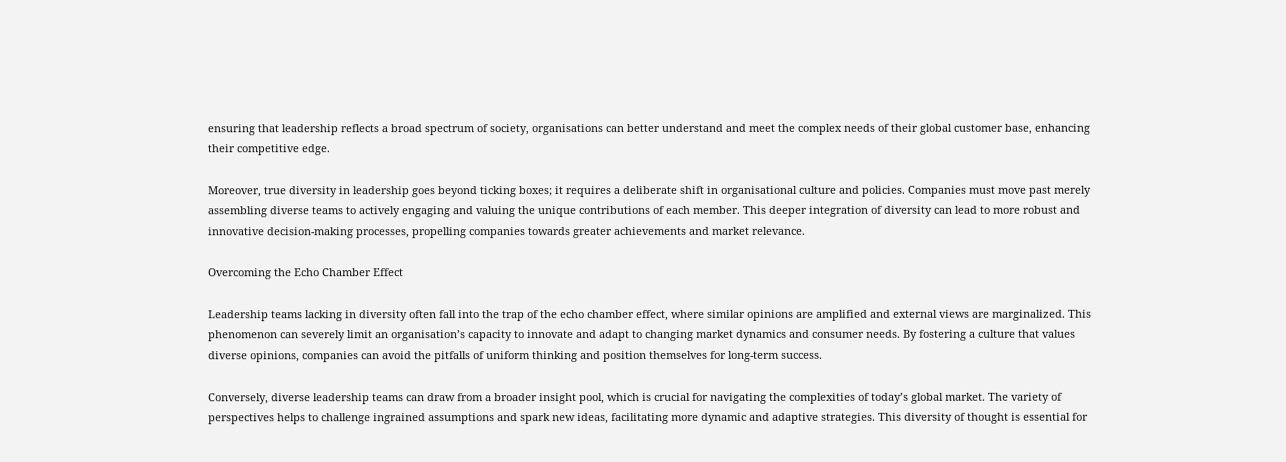ensuring that leadership reflects a broad spectrum of society, organisations can better understand and meet the complex needs of their global customer base, enhancing their competitive edge.

Moreover, true diversity in leadership goes beyond ticking boxes; it requires a deliberate shift in organisational culture and policies. Companies must move past merely assembling diverse teams to actively engaging and valuing the unique contributions of each member. This deeper integration of diversity can lead to more robust and innovative decision-making processes, propelling companies towards greater achievements and market relevance.

Overcoming the Echo Chamber Effect

Leadership teams lacking in diversity often fall into the trap of the echo chamber effect, where similar opinions are amplified and external views are marginalized. This phenomenon can severely limit an organisation’s capacity to innovate and adapt to changing market dynamics and consumer needs. By fostering a culture that values diverse opinions, companies can avoid the pitfalls of uniform thinking and position themselves for long-term success.

Conversely, diverse leadership teams can draw from a broader insight pool, which is crucial for navigating the complexities of today’s global market. The variety of perspectives helps to challenge ingrained assumptions and spark new ideas, facilitating more dynamic and adaptive strategies. This diversity of thought is essential for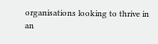organisations looking to thrive in an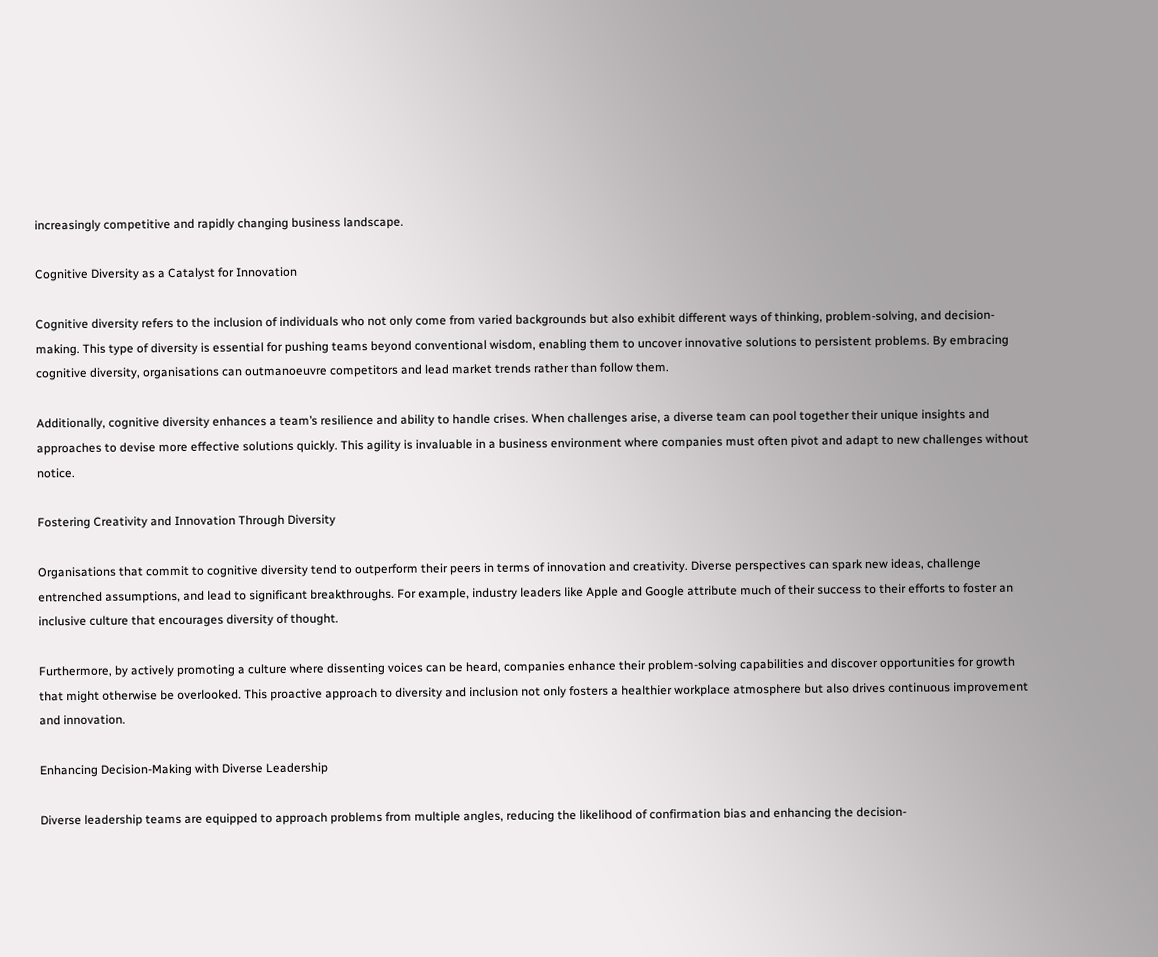increasingly competitive and rapidly changing business landscape.

Cognitive Diversity as a Catalyst for Innovation

Cognitive diversity refers to the inclusion of individuals who not only come from varied backgrounds but also exhibit different ways of thinking, problem-solving, and decision-making. This type of diversity is essential for pushing teams beyond conventional wisdom, enabling them to uncover innovative solutions to persistent problems. By embracing cognitive diversity, organisations can outmanoeuvre competitors and lead market trends rather than follow them.

Additionally, cognitive diversity enhances a team’s resilience and ability to handle crises. When challenges arise, a diverse team can pool together their unique insights and approaches to devise more effective solutions quickly. This agility is invaluable in a business environment where companies must often pivot and adapt to new challenges without notice.

Fostering Creativity and Innovation Through Diversity

Organisations that commit to cognitive diversity tend to outperform their peers in terms of innovation and creativity. Diverse perspectives can spark new ideas, challenge entrenched assumptions, and lead to significant breakthroughs. For example, industry leaders like Apple and Google attribute much of their success to their efforts to foster an inclusive culture that encourages diversity of thought.

Furthermore, by actively promoting a culture where dissenting voices can be heard, companies enhance their problem-solving capabilities and discover opportunities for growth that might otherwise be overlooked. This proactive approach to diversity and inclusion not only fosters a healthier workplace atmosphere but also drives continuous improvement and innovation.

Enhancing Decision-Making with Diverse Leadership

Diverse leadership teams are equipped to approach problems from multiple angles, reducing the likelihood of confirmation bias and enhancing the decision-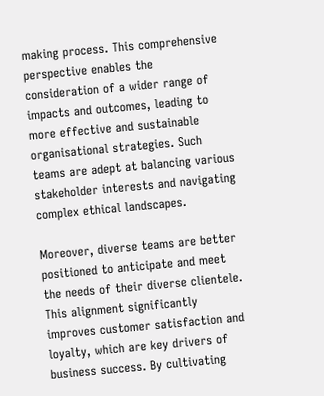making process. This comprehensive perspective enables the consideration of a wider range of impacts and outcomes, leading to more effective and sustainable organisational strategies. Such teams are adept at balancing various stakeholder interests and navigating complex ethical landscapes.

Moreover, diverse teams are better positioned to anticipate and meet the needs of their diverse clientele. This alignment significantly improves customer satisfaction and loyalty, which are key drivers of business success. By cultivating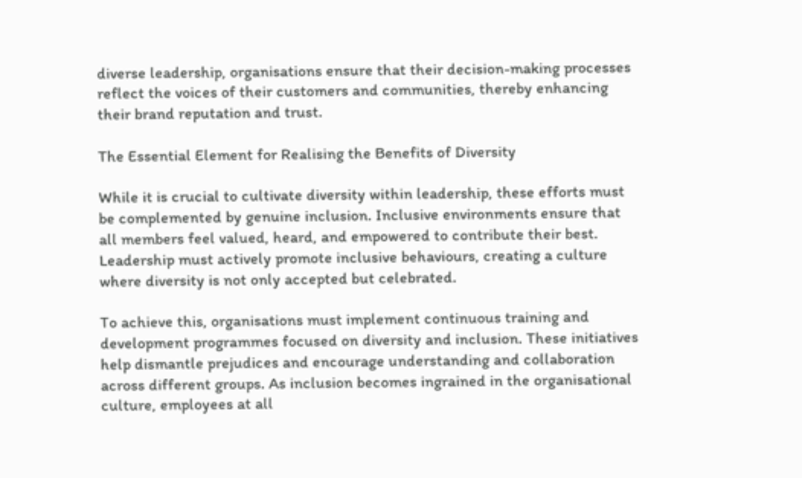diverse leadership, organisations ensure that their decision-making processes reflect the voices of their customers and communities, thereby enhancing their brand reputation and trust.

The Essential Element for Realising the Benefits of Diversity

While it is crucial to cultivate diversity within leadership, these efforts must be complemented by genuine inclusion. Inclusive environments ensure that all members feel valued, heard, and empowered to contribute their best. Leadership must actively promote inclusive behaviours, creating a culture where diversity is not only accepted but celebrated.

To achieve this, organisations must implement continuous training and development programmes focused on diversity and inclusion. These initiatives help dismantle prejudices and encourage understanding and collaboration across different groups. As inclusion becomes ingrained in the organisational culture, employees at all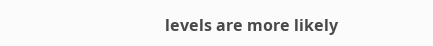levels are more likely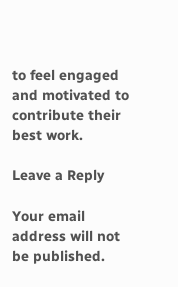to feel engaged and motivated to contribute their best work.

Leave a Reply

Your email address will not be published.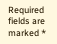Required fields are marked *